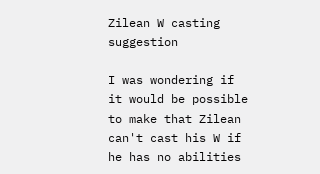Zilean W casting suggestion

I was wondering if it would be possible to make that Zilean can't cast his W if he has no abilities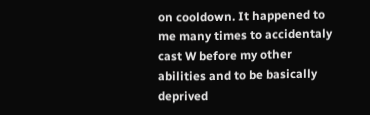on cooldown. It happened to me many times to accidentaly cast W before my other abilities and to be basically deprived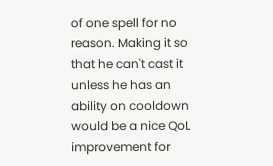of one spell for no reason. Making it so that he can't cast it unless he has an ability on cooldown would be a nice QoL improvement for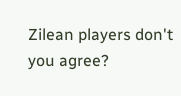Zilean players don't you agree?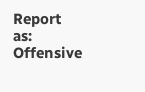Report as:
Offensive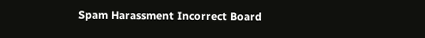Spam Harassment Incorrect Board